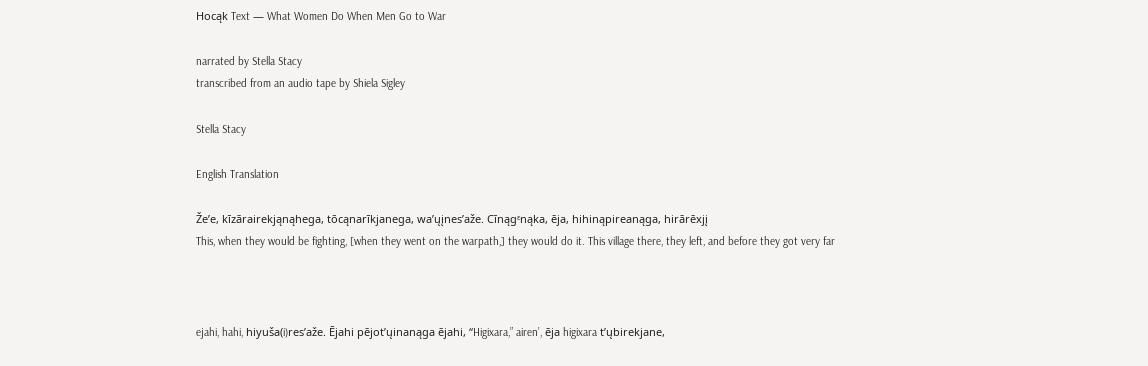Hocąk Text — What Women Do When Men Go to War

narrated by Stella Stacy
transcribed from an audio tape by Shiela Sigley

Stella Stacy

English Translation

Že’e, kīzārairekjąnąhega, tōcąnarīkjanega, wa’ųįnes’aže. Cīnągᵋnąka, ēja, hihinąpireanąga, hirārēxjį
This, when they would be fighting, [when they went on the warpath,] they would do it. This village there, they left, and before they got very far



ejahi, hahi, hiyuša(i)res’aže. Ējahi pējot’ųinanąga ējahi, “Higixara,” airen’, ēja higixara t’ųbirekjane,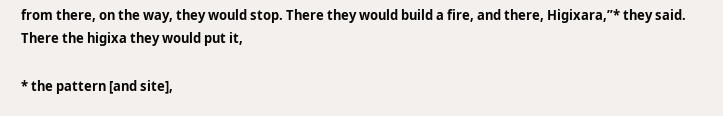from there, on the way, they would stop. There they would build a fire, and there, Higixara,”* they said. There the higixa they would put it,

* the pattern [and site],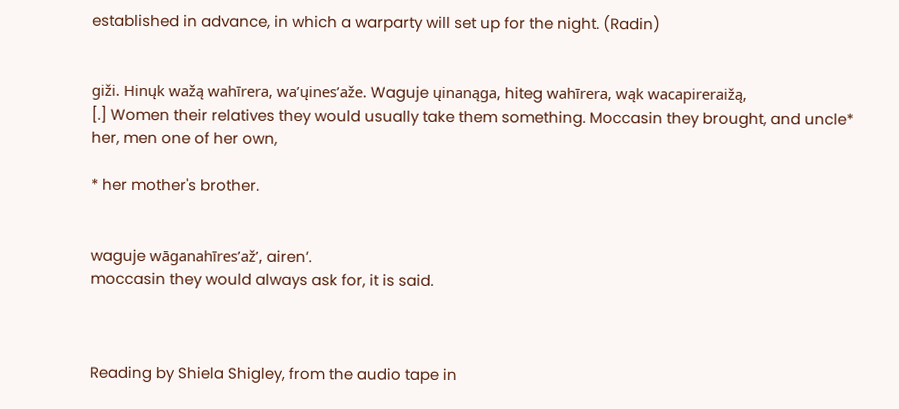established in advance, in which a warparty will set up for the night. (Radin)


giži. Hinųk wažą wahīrera, wa’ųines’aže. Waguje ųinanąga, hiteg wahīrera, wąk wacapireraižą,
[.] Women their relatives they would usually take them something. Moccasin they brought, and uncle* her, men one of her own,

* her mother's brother.


waguje wāganahīres’až’, airen’.
moccasin they would always ask for, it is said.



Reading by Shiela Shigley, from the audio tape in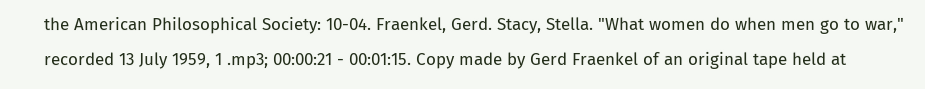the American Philosophical Society: 10-04. Fraenkel, Gerd. Stacy, Stella. "What women do when men go to war," recorded 13 July 1959, 1 .mp3; 00:00:21 - 00:01:15. Copy made by Gerd Fraenkel of an original tape held at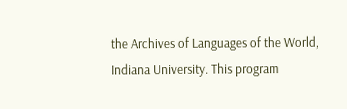the Archives of Languages of the World, Indiana University. This program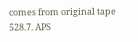comes from original tape 528.7. APS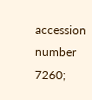accession number 7260;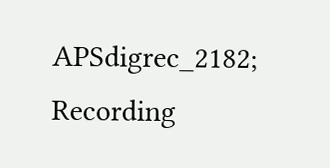APSdigrec_2182; Recording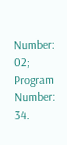Number: 02; Program Number: 34.